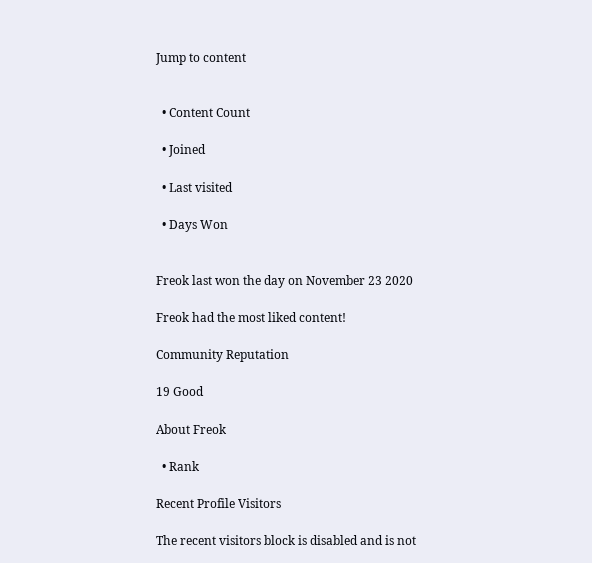Jump to content


  • Content Count

  • Joined

  • Last visited

  • Days Won


Freok last won the day on November 23 2020

Freok had the most liked content!

Community Reputation

19 Good

About Freok

  • Rank

Recent Profile Visitors

The recent visitors block is disabled and is not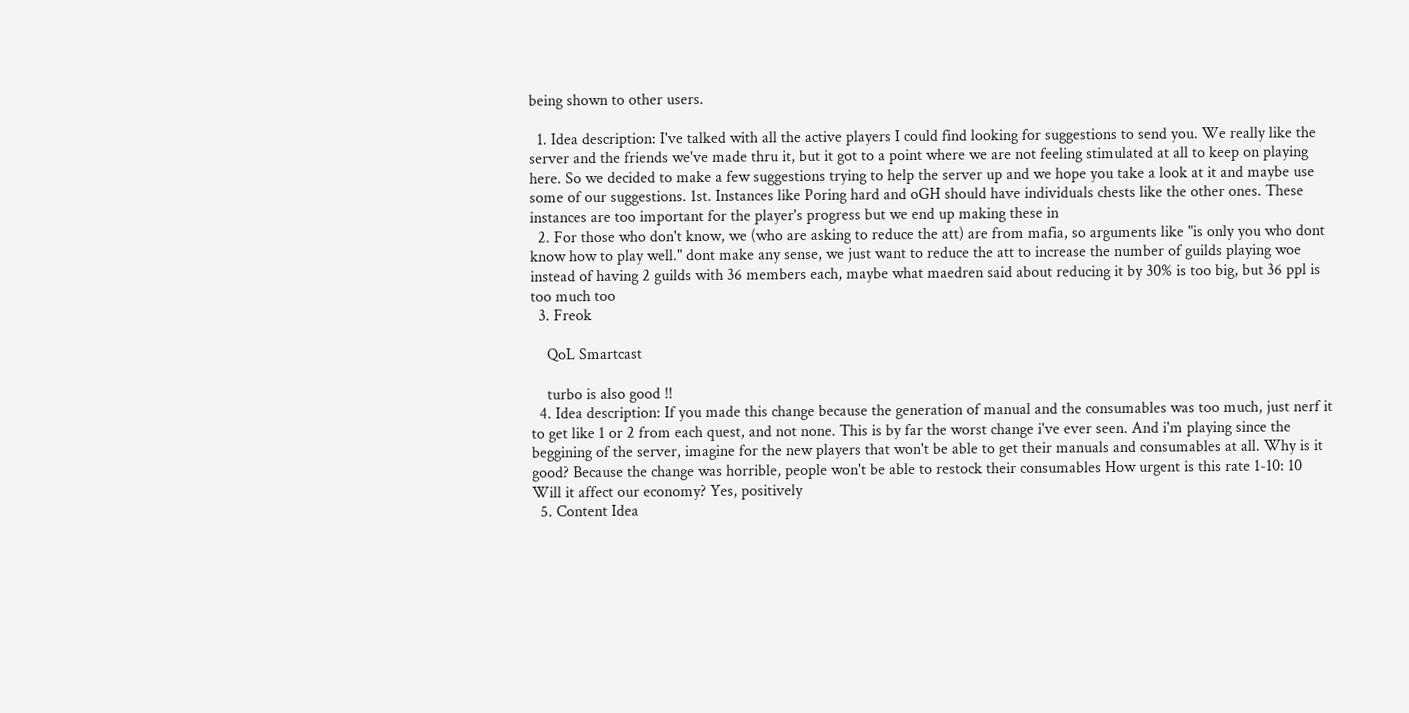being shown to other users.

  1. Idea description: I've talked with all the active players I could find looking for suggestions to send you. We really like the server and the friends we've made thru it, but it got to a point where we are not feeling stimulated at all to keep on playing here. So we decided to make a few suggestions trying to help the server up and we hope you take a look at it and maybe use some of our suggestions. 1st. Instances like Poring hard and oGH should have individuals chests like the other ones. These instances are too important for the player's progress but we end up making these in
  2. For those who don't know, we (who are asking to reduce the att) are from mafia, so arguments like "is only you who dont know how to play well." dont make any sense, we just want to reduce the att to increase the number of guilds playing woe instead of having 2 guilds with 36 members each, maybe what maedren said about reducing it by 30% is too big, but 36 ppl is too much too
  3. Freok

    QoL Smartcast

    turbo is also good !!
  4. Idea description: If you made this change because the generation of manual and the consumables was too much, just nerf it to get like 1 or 2 from each quest, and not none. This is by far the worst change i've ever seen. And i'm playing since the beggining of the server, imagine for the new players that won't be able to get their manuals and consumables at all. Why is it good? Because the change was horrible, people won't be able to restock their consumables How urgent is this rate 1-10: 10 Will it affect our economy? Yes, positively
  5. Content Idea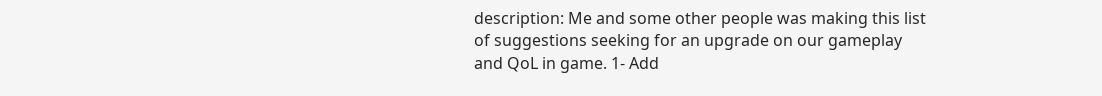description: Me and some other people was making this list of suggestions seeking for an upgrade on our gameplay and QoL in game. 1- Add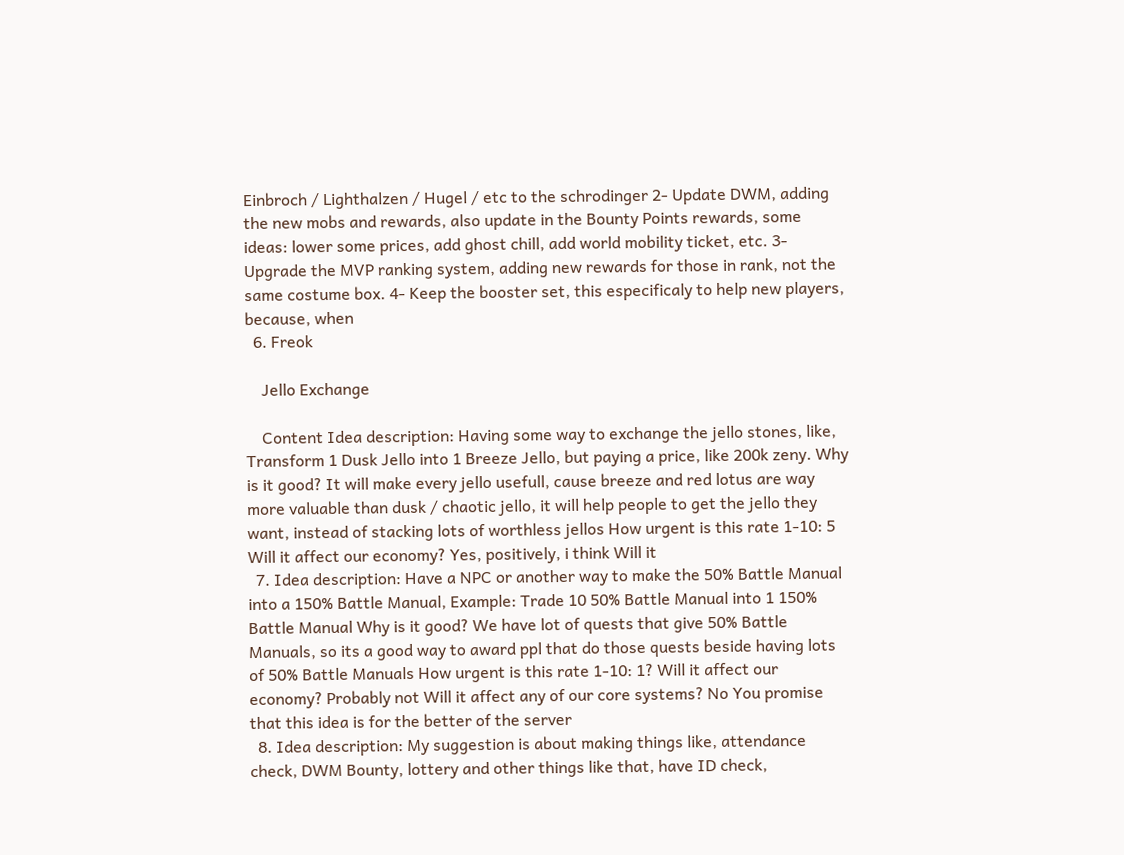Einbroch / Lighthalzen / Hugel / etc to the schrodinger 2- Update DWM, adding the new mobs and rewards, also update in the Bounty Points rewards, some ideas: lower some prices, add ghost chill, add world mobility ticket, etc. 3- Upgrade the MVP ranking system, adding new rewards for those in rank, not the same costume box. 4- Keep the booster set, this especificaly to help new players, because, when
  6. Freok

    Jello Exchange

    Content Idea description: Having some way to exchange the jello stones, like, Transform 1 Dusk Jello into 1 Breeze Jello, but paying a price, like 200k zeny. Why is it good? It will make every jello usefull, cause breeze and red lotus are way more valuable than dusk / chaotic jello, it will help people to get the jello they want, instead of stacking lots of worthless jellos How urgent is this rate 1-10: 5 Will it affect our economy? Yes, positively, i think Will it
  7. Idea description: Have a NPC or another way to make the 50% Battle Manual into a 150% Battle Manual, Example: Trade 10 50% Battle Manual into 1 150% Battle Manual Why is it good? We have lot of quests that give 50% Battle Manuals, so its a good way to award ppl that do those quests beside having lots of 50% Battle Manuals How urgent is this rate 1-10: 1? Will it affect our economy? Probably not Will it affect any of our core systems? No You promise that this idea is for the better of the server
  8. Idea description: My suggestion is about making things like, attendance check, DWM Bounty, lottery and other things like that, have ID check,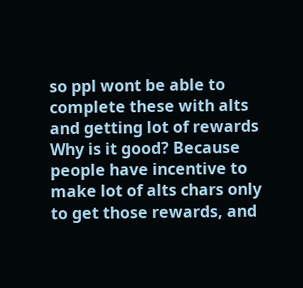so ppl wont be able to complete these with alts and getting lot of rewards Why is it good? Because people have incentive to make lot of alts chars only to get those rewards, and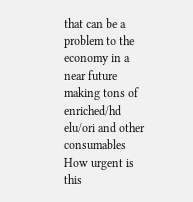that can be a problem to the economy in a near future making tons of enriched/hd elu/ori and other consumables How urgent is this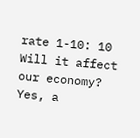rate 1-10: 10 Will it affect our economy? Yes, a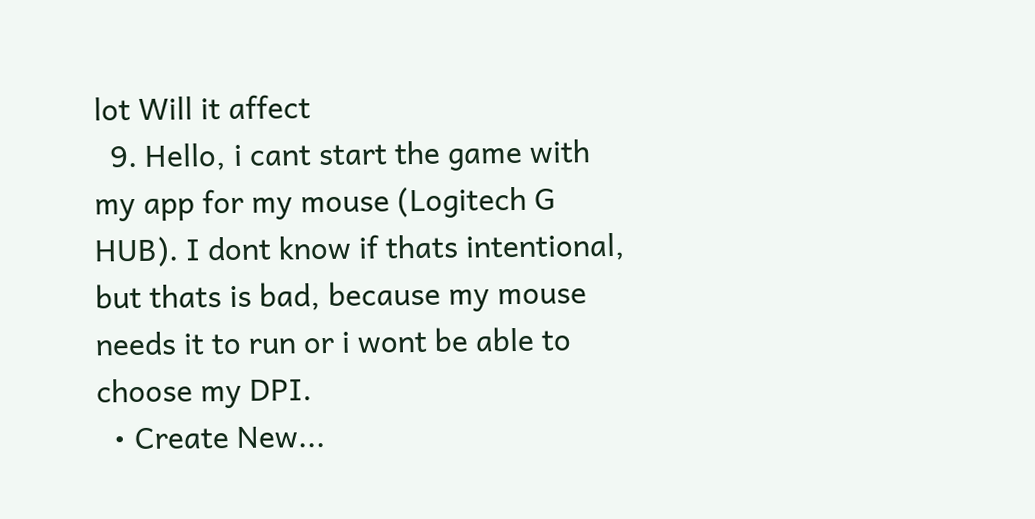lot Will it affect
  9. Hello, i cant start the game with my app for my mouse (Logitech G HUB). I dont know if thats intentional, but thats is bad, because my mouse needs it to run or i wont be able to choose my DPI.
  • Create New...